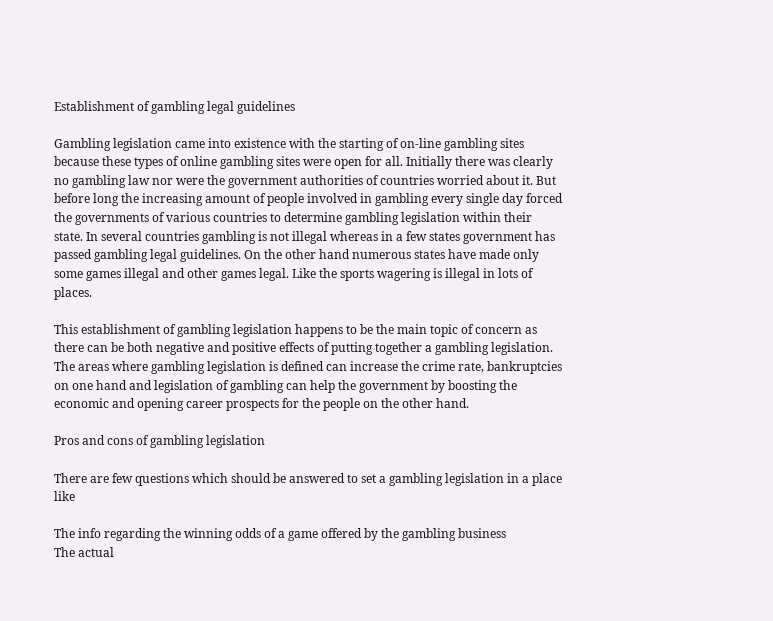Establishment of gambling legal guidelines

Gambling legislation came into existence with the starting of on-line gambling sites because these types of online gambling sites were open for all. Initially there was clearly no gambling law nor were the government authorities of countries worried about it. But before long the increasing amount of people involved in gambling every single day forced the governments of various countries to determine gambling legislation within their state. In several countries gambling is not illegal whereas in a few states government has passed gambling legal guidelines. On the other hand numerous states have made only some games illegal and other games legal. Like the sports wagering is illegal in lots of places.

This establishment of gambling legislation happens to be the main topic of concern as there can be both negative and positive effects of putting together a gambling legislation. The areas where gambling legislation is defined can increase the crime rate, bankruptcies on one hand and legislation of gambling can help the government by boosting the economic and opening career prospects for the people on the other hand.

Pros and cons of gambling legislation

There are few questions which should be answered to set a gambling legislation in a place like

The info regarding the winning odds of a game offered by the gambling business
The actual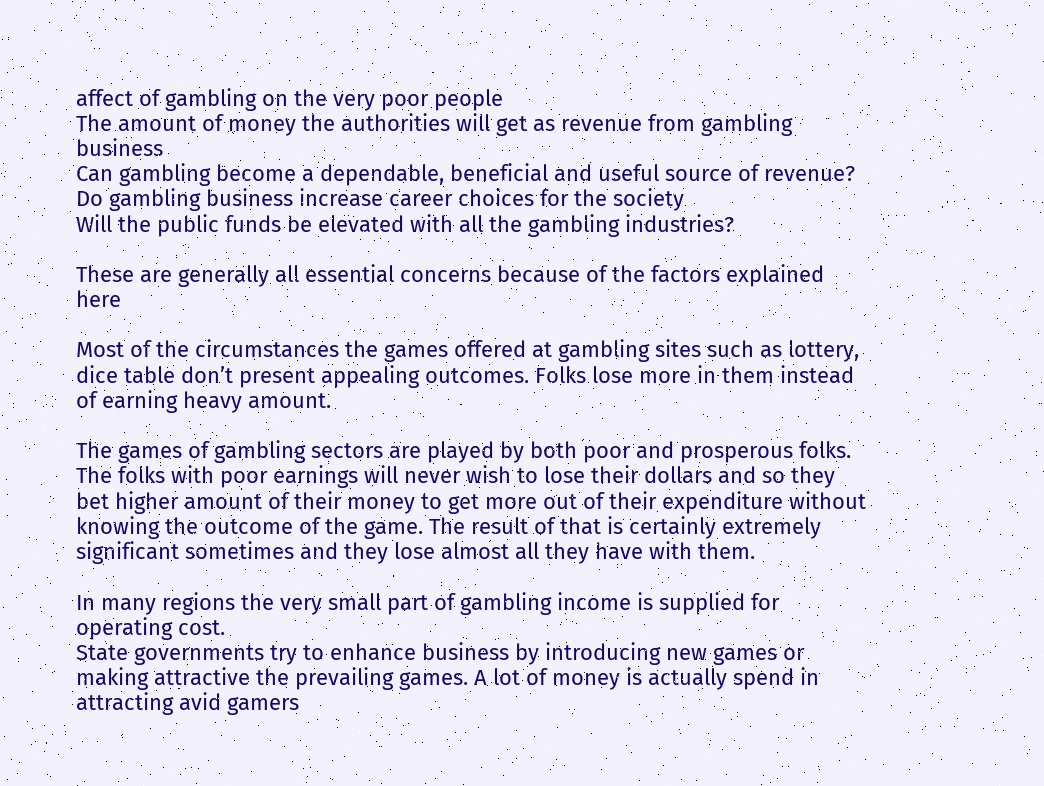affect of gambling on the very poor people
The amount of money the authorities will get as revenue from gambling business
Can gambling become a dependable, beneficial and useful source of revenue?
Do gambling business increase career choices for the society
Will the public funds be elevated with all the gambling industries?

These are generally all essential concerns because of the factors explained here

Most of the circumstances the games offered at gambling sites such as lottery, dice table don’t present appealing outcomes. Folks lose more in them instead of earning heavy amount.

The games of gambling sectors are played by both poor and prosperous folks. The folks with poor earnings will never wish to lose their dollars and so they bet higher amount of their money to get more out of their expenditure without knowing the outcome of the game. The result of that is certainly extremely significant sometimes and they lose almost all they have with them.

In many regions the very small part of gambling income is supplied for operating cost.
State governments try to enhance business by introducing new games or making attractive the prevailing games. A lot of money is actually spend in attracting avid gamers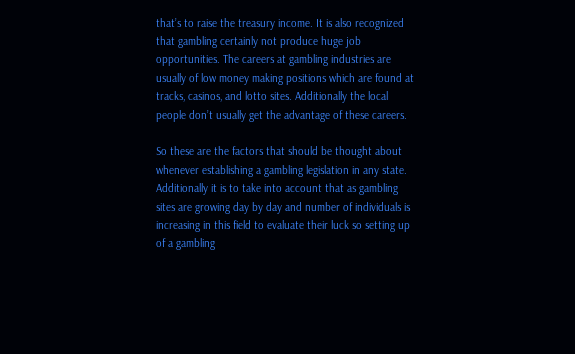that’s to raise the treasury income. It is also recognized that gambling certainly not produce huge job opportunities. The careers at gambling industries are usually of low money making positions which are found at tracks, casinos, and lotto sites. Additionally the local people don’t usually get the advantage of these careers.

So these are the factors that should be thought about whenever establishing a gambling legislation in any state. Additionally it is to take into account that as gambling sites are growing day by day and number of individuals is increasing in this field to evaluate their luck so setting up of a gambling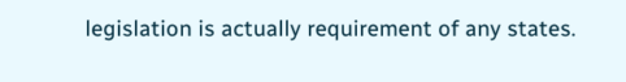legislation is actually requirement of any states.